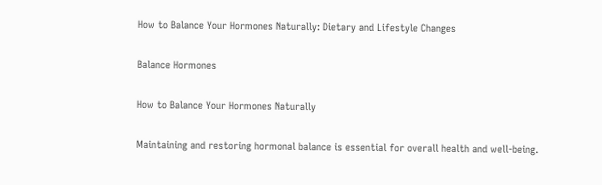How to Balance Your Hormones Naturally: Dietary and Lifestyle Changes

Balance Hormones

How to Balance Your Hormones Naturally

Maintaining and restoring hormonal balance is essential for overall health and well-being.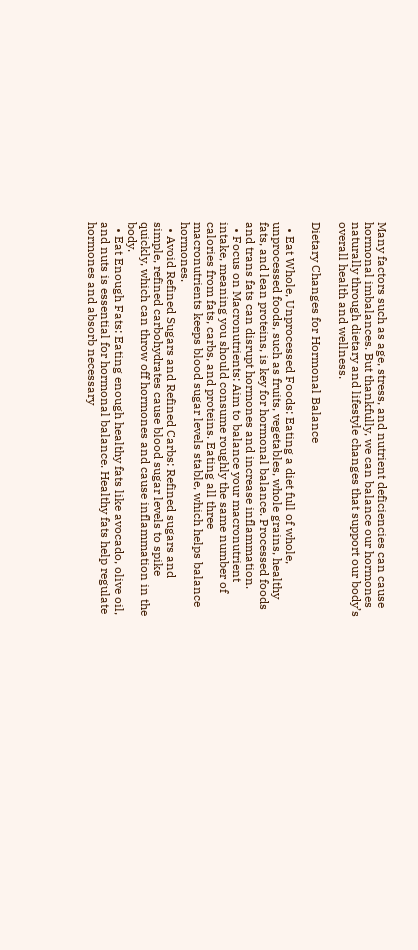Many factors such as age, stress, and nutrient deficiencies can cause hormonal imbalances. But thankfully, we can balance our hormones naturally through dietary and lifestyle changes that support our body’s overall health and wellness.

Dietary Changes for Hormonal Balance

  • Eat Whole, Unprocessed Foods: Eating a diet full of whole, unprocessed foods, such as fruits, vegetables, whole grains, healthy fats, and lean proteins, is key for hormonal balance. Processed foods and trans fats can disrupt hormones and increase inflammation.
  • Focus on Macronutrients: Aim to balance your macronutrient intake, meaning you should consume roughly the same number of calories from fats, carbs, and proteins. Eating all three macronutrients keeps blood sugar levels stable, which helps balance hormones.
  • Avoid Refined Sugars and Refined Carbs: Refined sugars and simple, refined carbohydrates cause blood sugar levels to spike quickly, which can throw off hormones and cause inflammation in the body.
  • Eat Enough Fats: Eating enough healthy fats like avocado, olive oil, and nuts is essential for hormonal balance. Healthy fats help regulate hormones and absorb necessary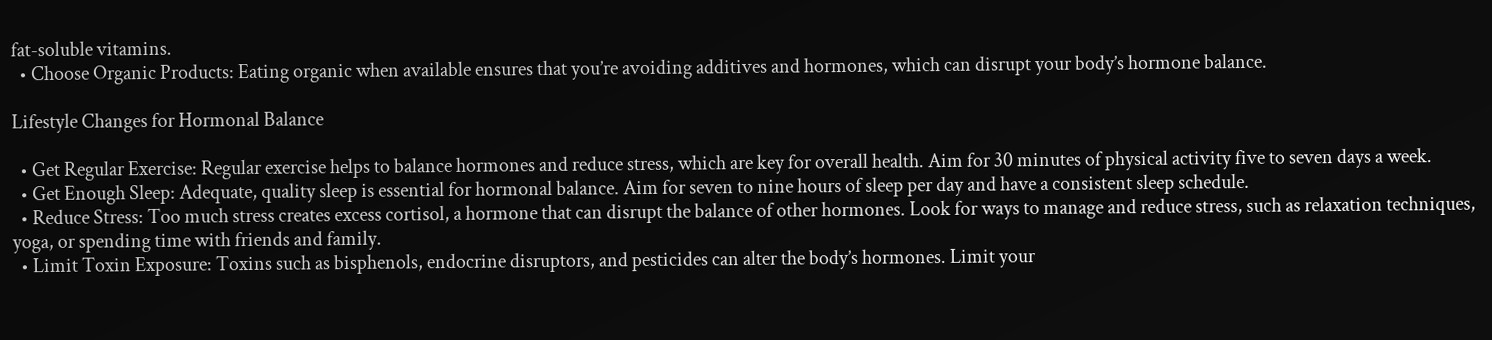fat-soluble vitamins.
  • Choose Organic Products: Eating organic when available ensures that you’re avoiding additives and hormones, which can disrupt your body’s hormone balance.

Lifestyle Changes for Hormonal Balance

  • Get Regular Exercise: Regular exercise helps to balance hormones and reduce stress, which are key for overall health. Aim for 30 minutes of physical activity five to seven days a week.
  • Get Enough Sleep: Adequate, quality sleep is essential for hormonal balance. Aim for seven to nine hours of sleep per day and have a consistent sleep schedule.
  • Reduce Stress: Too much stress creates excess cortisol, a hormone that can disrupt the balance of other hormones. Look for ways to manage and reduce stress, such as relaxation techniques, yoga, or spending time with friends and family.
  • Limit Toxin Exposure: Toxins such as bisphenols, endocrine disruptors, and pesticides can alter the body’s hormones. Limit your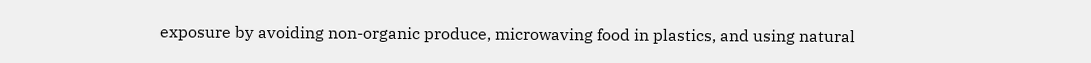exposure by avoiding non-organic produce, microwaving food in plastics, and using natural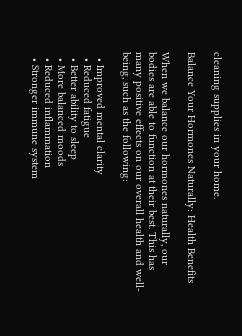cleaning supplies in your home.

Balance Your Hormones Naturally: Health Benefits

When we balance our hormones naturally, our bodies are able to function at their best. This has many positive effects on our overall health and well-being, such as the following:

  • Improved mental clarity
  • Reduced fatigue
  • Better ability to sleep
  • More balanced moods
  • Reduced inflammation
  • Stronger immune system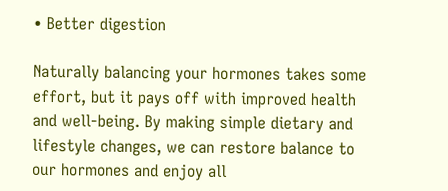• Better digestion

Naturally balancing your hormones takes some effort, but it pays off with improved health and well-being. By making simple dietary and lifestyle changes, we can restore balance to our hormones and enjoy all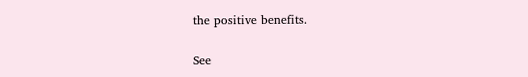the positive benefits.

See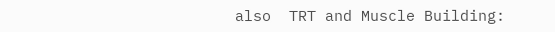also  TRT and Muscle Building: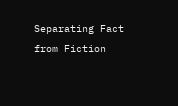Separating Fact from Fiction